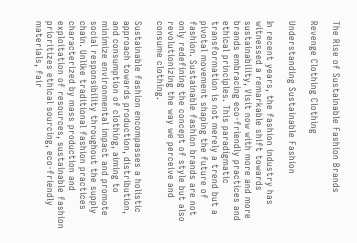The Rise of Sustainable Fashion Brands

Revenge Clothing Clothing

Understanding Sustainable Fashion

In recent years, the fashion industry has witnessed a remarkable shift towards sustainability, Visit now with more and more brands embracing eco-friendly practices and ethical principles. This paradigmatic transformation is not merely a trend but a pivotal movement shaping the future of fashion. Sustainable fashion brands are not only redefining the concept of style but also revolutionizing the way we perceive and consume clothing.

Sustainable fashion encompasses a holistic approach towards production, distribution, and consumption of clothing, aiming to minimize environmental impact and promote social responsibility throughout the supply chain. Unlike traditional fashion practices characterized by mass production and exploitation of resources, sustainable fashion prioritizes ethical sourcing, eco-friendly materials, fair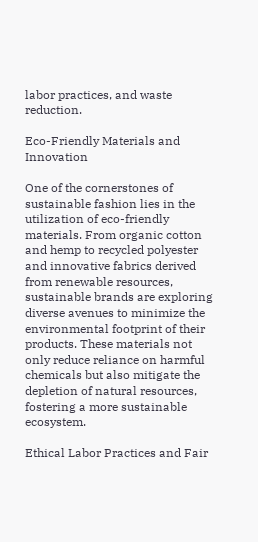labor practices, and waste reduction.

Eco-Friendly Materials and Innovation

One of the cornerstones of sustainable fashion lies in the utilization of eco-friendly materials. From organic cotton and hemp to recycled polyester and innovative fabrics derived from renewable resources, sustainable brands are exploring diverse avenues to minimize the environmental footprint of their products. These materials not only reduce reliance on harmful chemicals but also mitigate the depletion of natural resources, fostering a more sustainable ecosystem.

Ethical Labor Practices and Fair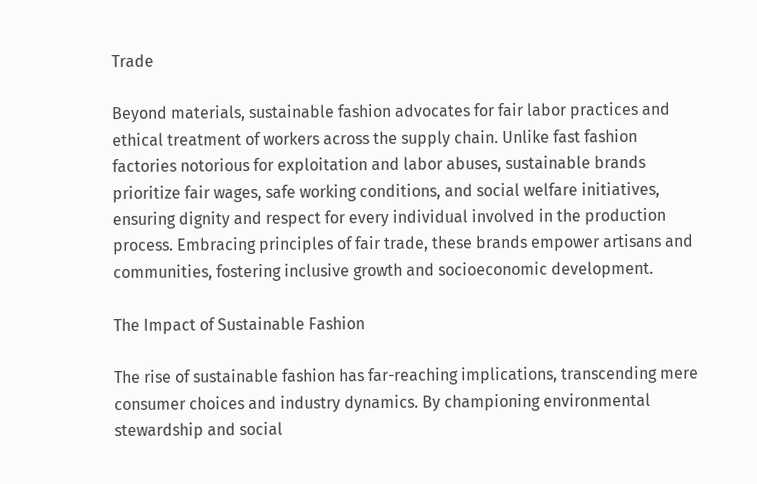Trade

Beyond materials, sustainable fashion advocates for fair labor practices and ethical treatment of workers across the supply chain. Unlike fast fashion factories notorious for exploitation and labor abuses, sustainable brands prioritize fair wages, safe working conditions, and social welfare initiatives, ensuring dignity and respect for every individual involved in the production process. Embracing principles of fair trade, these brands empower artisans and communities, fostering inclusive growth and socioeconomic development.

The Impact of Sustainable Fashion

The rise of sustainable fashion has far-reaching implications, transcending mere consumer choices and industry dynamics. By championing environmental stewardship and social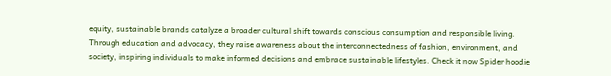equity, sustainable brands catalyze a broader cultural shift towards conscious consumption and responsible living. Through education and advocacy, they raise awareness about the interconnectedness of fashion, environment, and society, inspiring individuals to make informed decisions and embrace sustainable lifestyles. Check it now Spider hoodie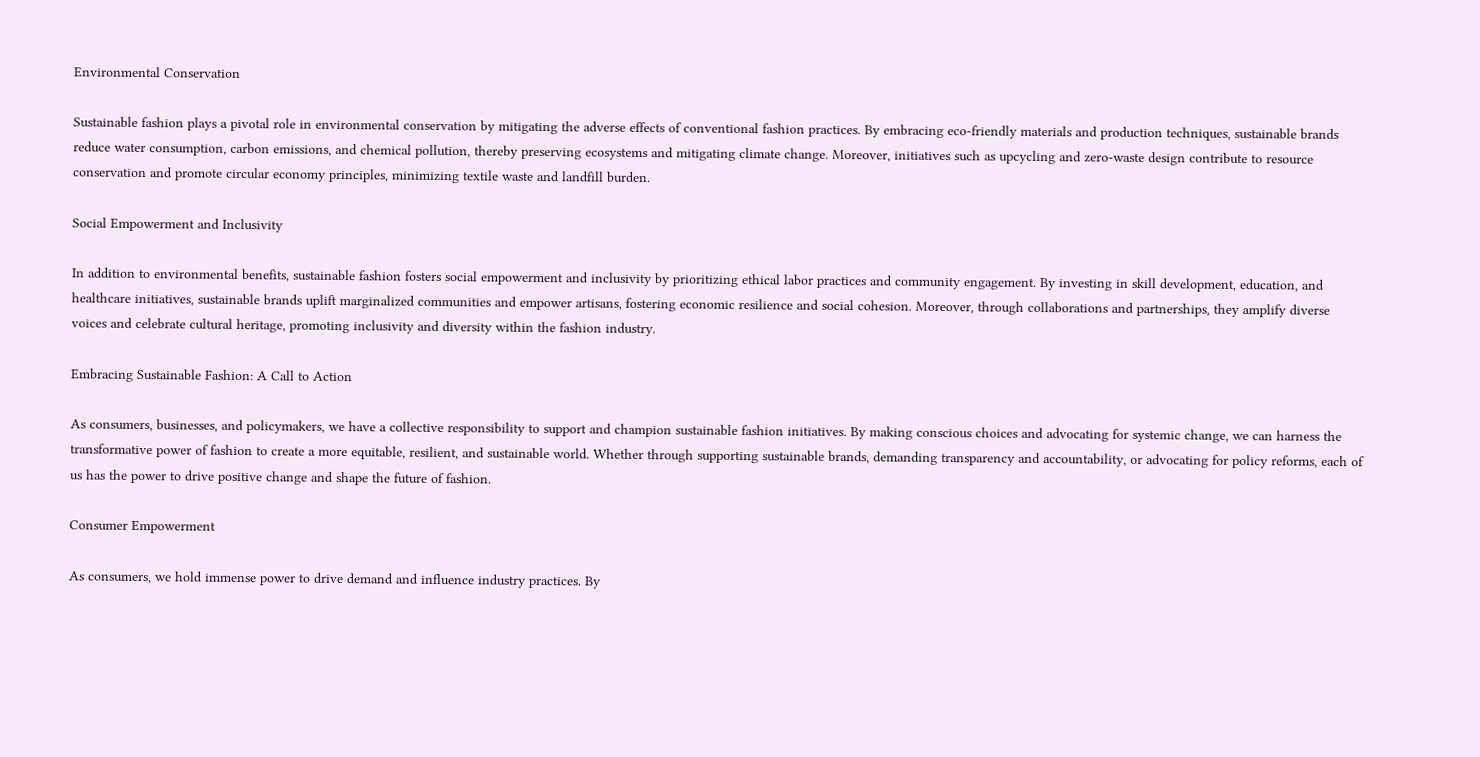Environmental Conservation

Sustainable fashion plays a pivotal role in environmental conservation by mitigating the adverse effects of conventional fashion practices. By embracing eco-friendly materials and production techniques, sustainable brands reduce water consumption, carbon emissions, and chemical pollution, thereby preserving ecosystems and mitigating climate change. Moreover, initiatives such as upcycling and zero-waste design contribute to resource conservation and promote circular economy principles, minimizing textile waste and landfill burden.

Social Empowerment and Inclusivity

In addition to environmental benefits, sustainable fashion fosters social empowerment and inclusivity by prioritizing ethical labor practices and community engagement. By investing in skill development, education, and healthcare initiatives, sustainable brands uplift marginalized communities and empower artisans, fostering economic resilience and social cohesion. Moreover, through collaborations and partnerships, they amplify diverse voices and celebrate cultural heritage, promoting inclusivity and diversity within the fashion industry.

Embracing Sustainable Fashion: A Call to Action

As consumers, businesses, and policymakers, we have a collective responsibility to support and champion sustainable fashion initiatives. By making conscious choices and advocating for systemic change, we can harness the transformative power of fashion to create a more equitable, resilient, and sustainable world. Whether through supporting sustainable brands, demanding transparency and accountability, or advocating for policy reforms, each of us has the power to drive positive change and shape the future of fashion.

Consumer Empowerment

As consumers, we hold immense power to drive demand and influence industry practices. By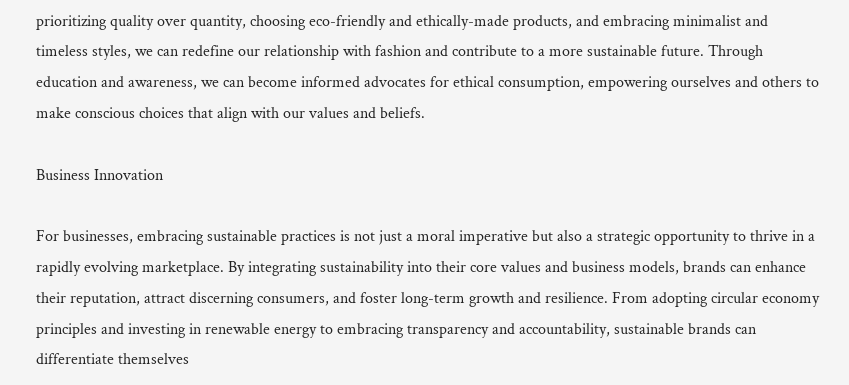prioritizing quality over quantity, choosing eco-friendly and ethically-made products, and embracing minimalist and timeless styles, we can redefine our relationship with fashion and contribute to a more sustainable future. Through education and awareness, we can become informed advocates for ethical consumption, empowering ourselves and others to make conscious choices that align with our values and beliefs.

Business Innovation

For businesses, embracing sustainable practices is not just a moral imperative but also a strategic opportunity to thrive in a rapidly evolving marketplace. By integrating sustainability into their core values and business models, brands can enhance their reputation, attract discerning consumers, and foster long-term growth and resilience. From adopting circular economy principles and investing in renewable energy to embracing transparency and accountability, sustainable brands can differentiate themselves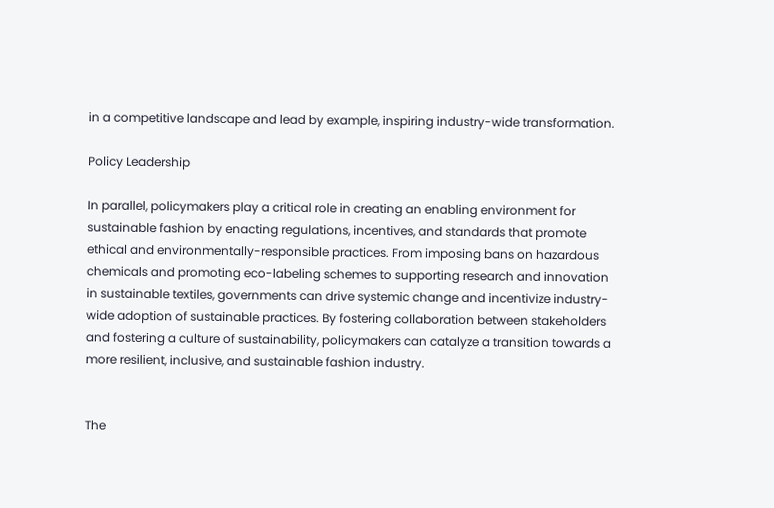in a competitive landscape and lead by example, inspiring industry-wide transformation.

Policy Leadership

In parallel, policymakers play a critical role in creating an enabling environment for sustainable fashion by enacting regulations, incentives, and standards that promote ethical and environmentally-responsible practices. From imposing bans on hazardous chemicals and promoting eco-labeling schemes to supporting research and innovation in sustainable textiles, governments can drive systemic change and incentivize industry-wide adoption of sustainable practices. By fostering collaboration between stakeholders and fostering a culture of sustainability, policymakers can catalyze a transition towards a more resilient, inclusive, and sustainable fashion industry.


The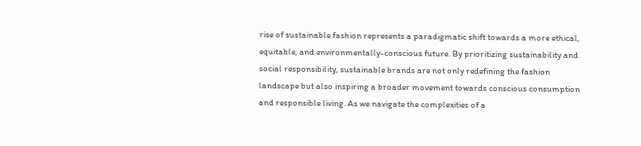rise of sustainable fashion represents a paradigmatic shift towards a more ethical, equitable, and environmentally-conscious future. By prioritizing sustainability and social responsibility, sustainable brands are not only redefining the fashion landscape but also inspiring a broader movement towards conscious consumption and responsible living. As we navigate the complexities of a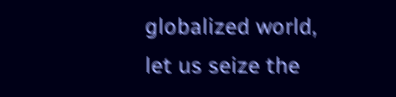globalized world, let us seize the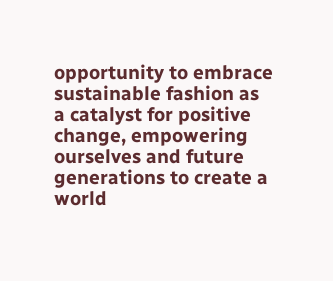opportunity to embrace sustainable fashion as a catalyst for positive change, empowering ourselves and future generations to create a world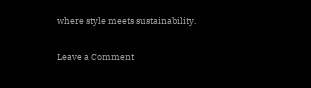where style meets sustainability.

Leave a Comment